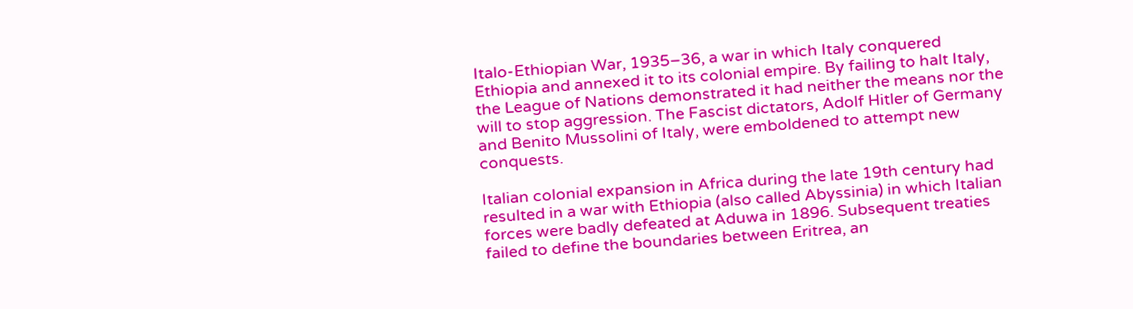Italo-Ethiopian War, 1935–36, a war in which Italy conquered Ethiopia and annexed it to its colonial empire. By failing to halt Italy, the League of Nations demonstrated it had neither the means nor the will to stop aggression. The Fascist dictators, Adolf Hitler of Germany and Benito Mussolini of Italy, were emboldened to attempt new conquests.

Italian colonial expansion in Africa during the late 19th century had resulted in a war with Ethiopia (also called Abyssinia) in which Italian forces were badly defeated at Aduwa in 1896. Subsequent treaties failed to define the boundaries between Eritrea, an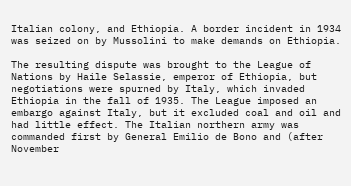Italian colony, and Ethiopia. A border incident in 1934 was seized on by Mussolini to make demands on Ethiopia.

The resulting dispute was brought to the League of Nations by Haile Selassie, emperor of Ethiopia, but negotiations were spurned by Italy, which invaded Ethiopia in the fall of 1935. The League imposed an embargo against Italy, but it excluded coal and oil and had little effect. The Italian northern army was commanded first by General Emilio de Bono and (after November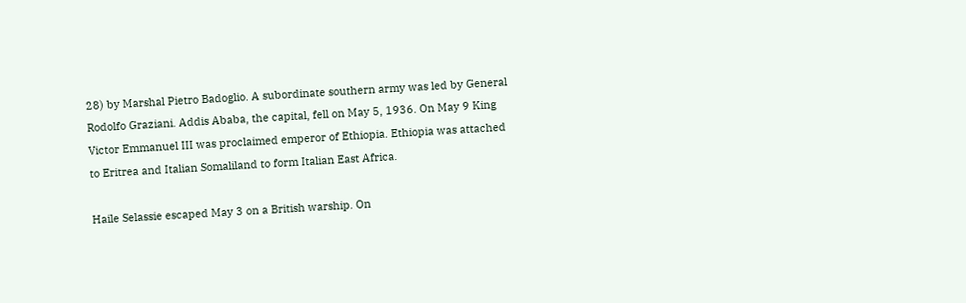28) by Marshal Pietro Badoglio. A subordinate southern army was led by General Rodolfo Graziani. Addis Ababa, the capital, fell on May 5, 1936. On May 9 King Victor Emmanuel III was proclaimed emperor of Ethiopia. Ethiopia was attached to Eritrea and Italian Somaliland to form Italian East Africa.

Haile Selassie escaped May 3 on a British warship. On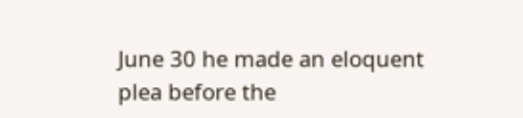June 30 he made an eloquent plea before the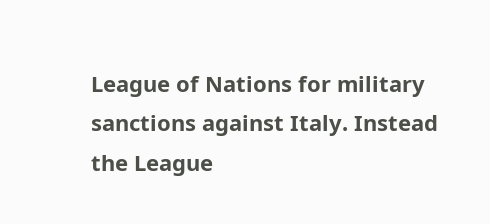League of Nations for military sanctions against Italy. Instead the League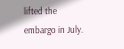lifted the embargo in July.